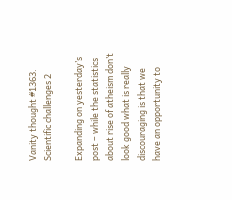Vanity thought #1363. Scientific challenges 2

Expanding on yesterday’s post – while the statistics about rise of atheism don’t look good what is really discouraging is that we have an opportunity to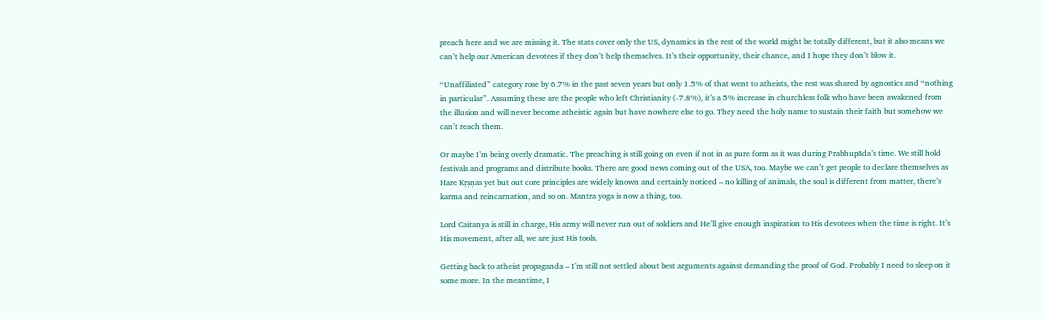preach here and we are missing it. The stats cover only the US, dynamics in the rest of the world might be totally different, but it also means we can’t help our American devotees if they don’t help themselves. It’s their opportunity, their chance, and I hope they don’t blow it.

“Unaffiliated” category rose by 6.7% in the past seven years but only 1.5% of that went to atheists, the rest was shared by agnostics and “nothing in particular”. Assuming these are the people who left Christianity (-7.8%), it’s a 5% increase in churchless folk who have been awakened from the illusion and will never become atheistic again but have nowhere else to go. They need the holy name to sustain their faith but somehow we can’t reach them.

Or maybe I’m being overly dramatic. The preaching is still going on even if not in as pure form as it was during Prabhupāda’s time. We still hold festivals and programs and distribute books. There are good news coming out of the USA, too. Maybe we can’t get people to declare themselves as Hare Kṛṣṇas yet but out core principles are widely known and certainly noticed – no killing of animals, the soul is different from matter, there’s karma and reincarnation, and so on. Mantra yoga is now a thing, too.

Lord Caitanya is still in charge, His army will never run out of soldiers and He’ll give enough inspiration to His devotees when the time is right. It’s His movement, after all, we are just His tools.

Getting back to atheist propaganda – I’m still not settled about best arguments against demanding the proof of God. Probably I need to sleep on it some more. In the meantime, I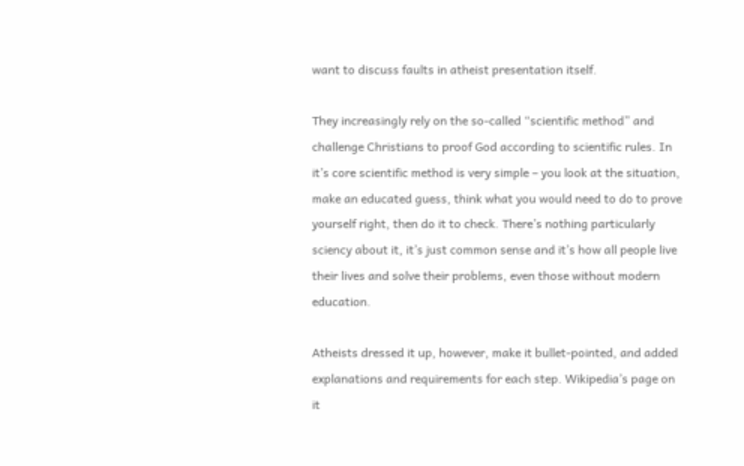want to discuss faults in atheist presentation itself.

They increasingly rely on the so-called “scientific method” and challenge Christians to proof God according to scientific rules. In it’s core scientific method is very simple – you look at the situation, make an educated guess, think what you would need to do to prove yourself right, then do it to check. There’s nothing particularly sciency about it, it’s just common sense and it’s how all people live their lives and solve their problems, even those without modern education.

Atheists dressed it up, however, make it bullet-pointed, and added explanations and requirements for each step. Wikipedia’s page on it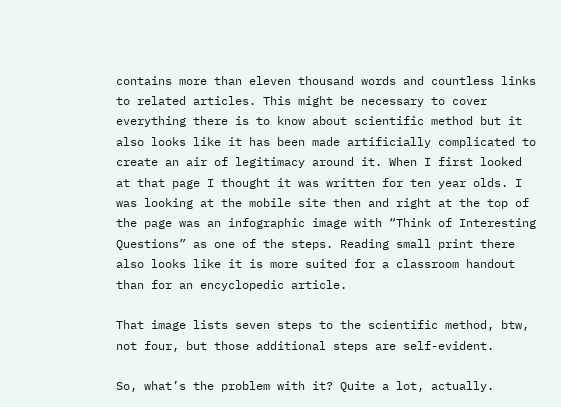contains more than eleven thousand words and countless links to related articles. This might be necessary to cover everything there is to know about scientific method but it also looks like it has been made artificially complicated to create an air of legitimacy around it. When I first looked at that page I thought it was written for ten year olds. I was looking at the mobile site then and right at the top of the page was an infographic image with “Think of Interesting Questions” as one of the steps. Reading small print there also looks like it is more suited for a classroom handout than for an encyclopedic article.

That image lists seven steps to the scientific method, btw, not four, but those additional steps are self-evident.

So, what’s the problem with it? Quite a lot, actually.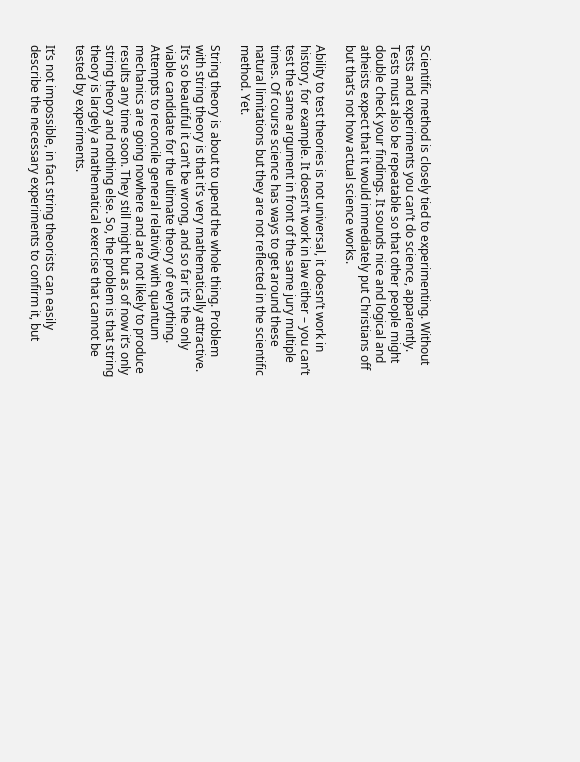Scientific method is closely tied to experimenting. Without tests and experiments you can’t do science, apparently. Tests must also be repeatable so that other people might double check your findings. It sounds nice and logical and atheists expect that it would immediately put Christians off but that’s not how actual science works.

Ability to test theories is not universal, it doesn’t work in history, for example. It doesn’t work in law either – you can’t test the same argument in front of the same jury multiple times. Of course science has ways to get around these natural limitations but they are not reflected in the scientific method. Yet.

String theory is about to upend the whole thing. Problem with string theory is that it’s very mathematically attractive. It’s so beautiful it can’t be wrong, and so far it’s the only viable candidate for the ultimate theory of everything. Attempts to reconcile general relativity with quantum mechanics are going nowhere and are not likely to produce results any time soon. They still might but as of now it’s only string theory and nothing else. So, the problem is that string theory is largely a mathematical exercise that cannot be tested by experiments.

It’s not impossible, in fact string theorists can easily describe the necessary experiments to confirm it, but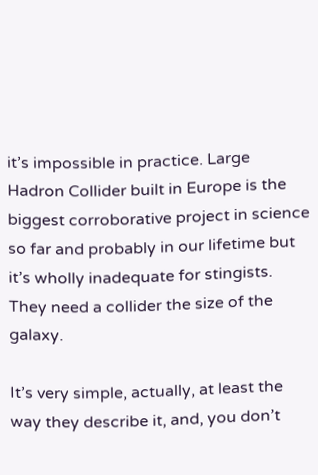it’s impossible in practice. Large Hadron Collider built in Europe is the biggest corroborative project in science so far and probably in our lifetime but it’s wholly inadequate for stingists. They need a collider the size of the galaxy.

It’s very simple, actually, at least the way they describe it, and, you don’t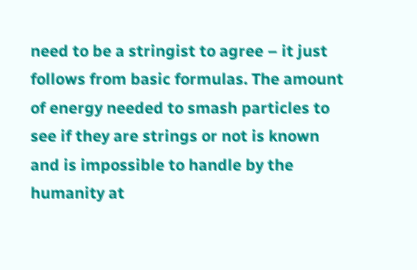need to be a stringist to agree – it just follows from basic formulas. The amount of energy needed to smash particles to see if they are strings or not is known and is impossible to handle by the humanity at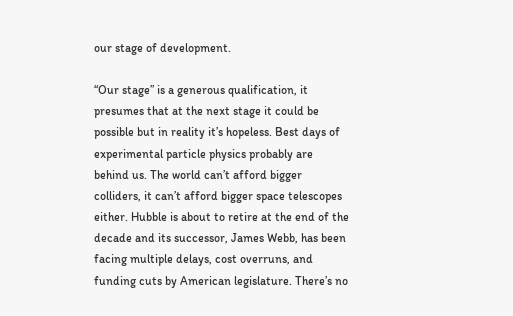our stage of development.

“Our stage” is a generous qualification, it presumes that at the next stage it could be possible but in reality it’s hopeless. Best days of experimental particle physics probably are behind us. The world can’t afford bigger colliders, it can’t afford bigger space telescopes either. Hubble is about to retire at the end of the decade and its successor, James Webb, has been facing multiple delays, cost overruns, and funding cuts by American legislature. There’s no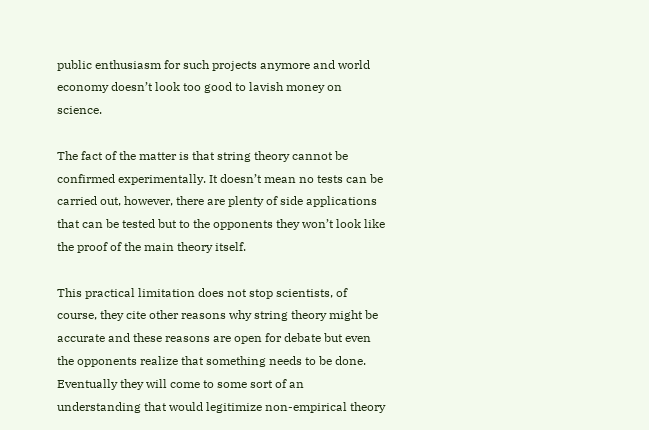public enthusiasm for such projects anymore and world economy doesn’t look too good to lavish money on science.

The fact of the matter is that string theory cannot be confirmed experimentally. It doesn’t mean no tests can be carried out, however, there are plenty of side applications that can be tested but to the opponents they won’t look like the proof of the main theory itself.

This practical limitation does not stop scientists, of course, they cite other reasons why string theory might be accurate and these reasons are open for debate but even the opponents realize that something needs to be done. Eventually they will come to some sort of an understanding that would legitimize non-empirical theory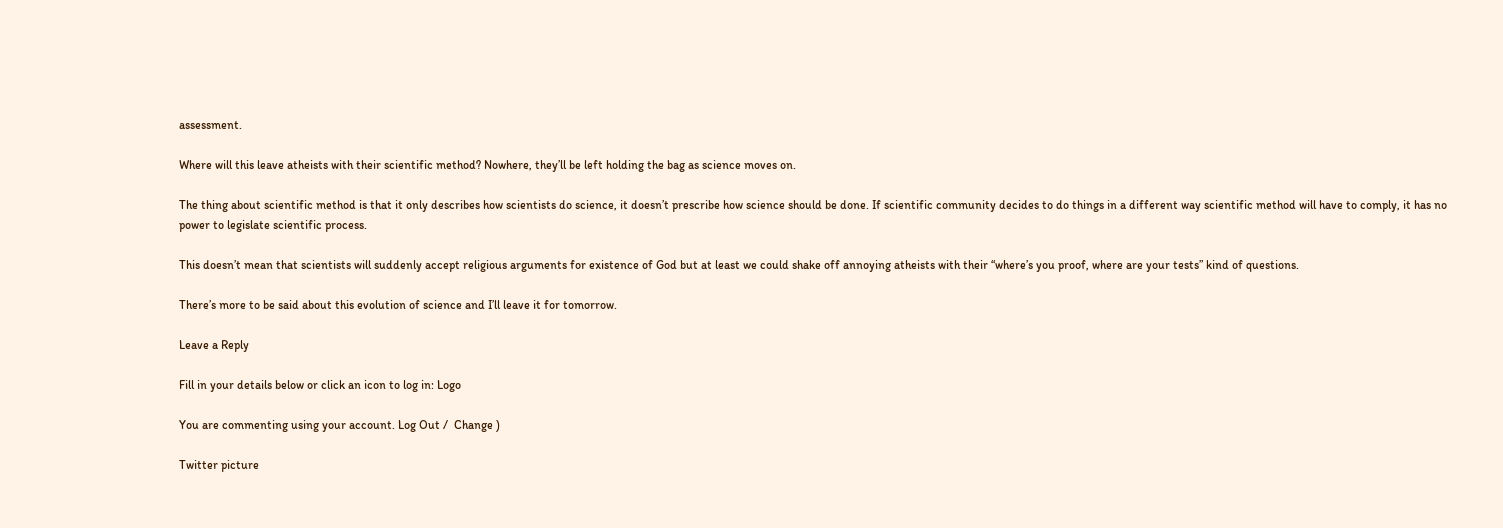assessment.

Where will this leave atheists with their scientific method? Nowhere, they’ll be left holding the bag as science moves on.

The thing about scientific method is that it only describes how scientists do science, it doesn’t prescribe how science should be done. If scientific community decides to do things in a different way scientific method will have to comply, it has no power to legislate scientific process.

This doesn’t mean that scientists will suddenly accept religious arguments for existence of God but at least we could shake off annoying atheists with their “where’s you proof, where are your tests” kind of questions.

There’s more to be said about this evolution of science and I’ll leave it for tomorrow.

Leave a Reply

Fill in your details below or click an icon to log in: Logo

You are commenting using your account. Log Out /  Change )

Twitter picture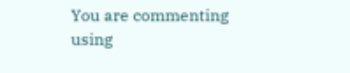You are commenting using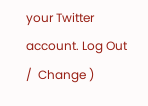your Twitter account. Log Out /  Change )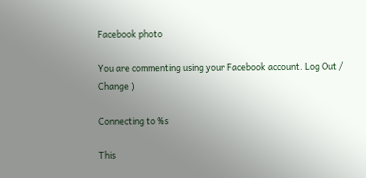Facebook photo

You are commenting using your Facebook account. Log Out /  Change )

Connecting to %s

This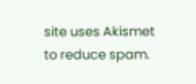site uses Akismet to reduce spam.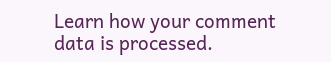Learn how your comment data is processed.